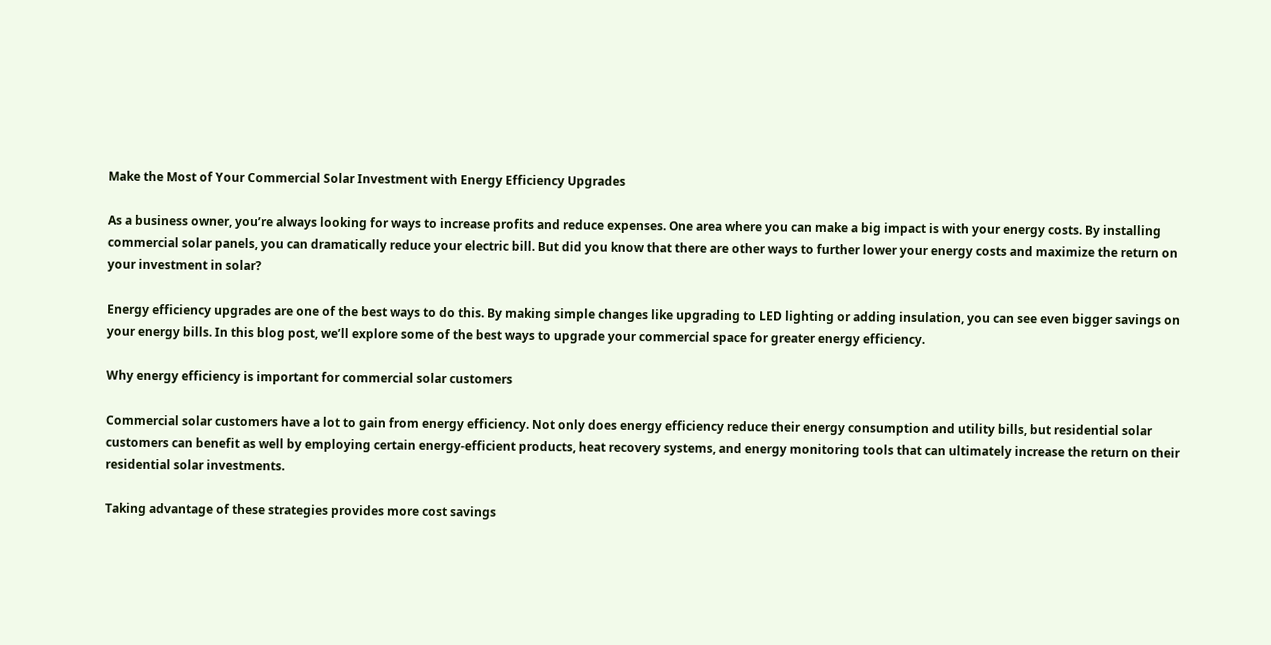Make the Most of Your Commercial Solar Investment with Energy Efficiency Upgrades

As a business owner, you’re always looking for ways to increase profits and reduce expenses. One area where you can make a big impact is with your energy costs. By installing commercial solar panels, you can dramatically reduce your electric bill. But did you know that there are other ways to further lower your energy costs and maximize the return on your investment in solar?

Energy efficiency upgrades are one of the best ways to do this. By making simple changes like upgrading to LED lighting or adding insulation, you can see even bigger savings on your energy bills. In this blog post, we’ll explore some of the best ways to upgrade your commercial space for greater energy efficiency.

Why energy efficiency is important for commercial solar customers

Commercial solar customers have a lot to gain from energy efficiency. Not only does energy efficiency reduce their energy consumption and utility bills, but residential solar customers can benefit as well by employing certain energy-efficient products, heat recovery systems, and energy monitoring tools that can ultimately increase the return on their residential solar investments.

Taking advantage of these strategies provides more cost savings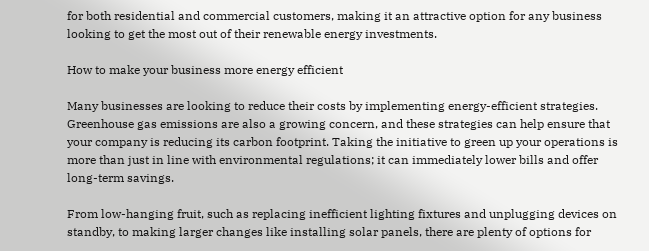for both residential and commercial customers, making it an attractive option for any business looking to get the most out of their renewable energy investments.

How to make your business more energy efficient

Many businesses are looking to reduce their costs by implementing energy-efficient strategies. Greenhouse gas emissions are also a growing concern, and these strategies can help ensure that your company is reducing its carbon footprint. Taking the initiative to green up your operations is more than just in line with environmental regulations; it can immediately lower bills and offer long-term savings.

From low-hanging fruit, such as replacing inefficient lighting fixtures and unplugging devices on standby, to making larger changes like installing solar panels, there are plenty of options for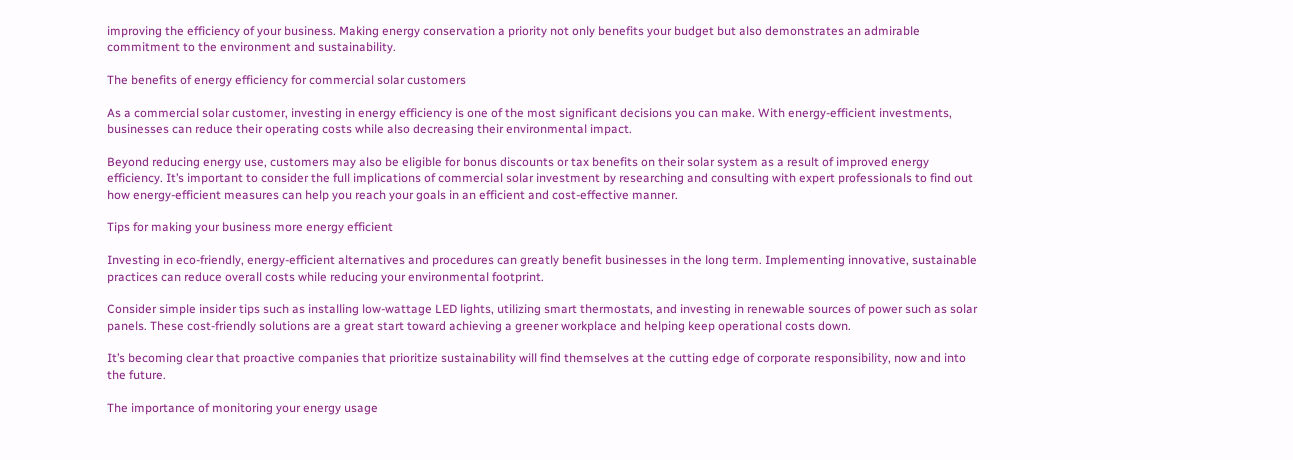improving the efficiency of your business. Making energy conservation a priority not only benefits your budget but also demonstrates an admirable commitment to the environment and sustainability.

The benefits of energy efficiency for commercial solar customers

As a commercial solar customer, investing in energy efficiency is one of the most significant decisions you can make. With energy-efficient investments, businesses can reduce their operating costs while also decreasing their environmental impact.

Beyond reducing energy use, customers may also be eligible for bonus discounts or tax benefits on their solar system as a result of improved energy efficiency. It’s important to consider the full implications of commercial solar investment by researching and consulting with expert professionals to find out how energy-efficient measures can help you reach your goals in an efficient and cost-effective manner.

Tips for making your business more energy efficient

Investing in eco-friendly, energy-efficient alternatives and procedures can greatly benefit businesses in the long term. Implementing innovative, sustainable practices can reduce overall costs while reducing your environmental footprint.

Consider simple insider tips such as installing low-wattage LED lights, utilizing smart thermostats, and investing in renewable sources of power such as solar panels. These cost-friendly solutions are a great start toward achieving a greener workplace and helping keep operational costs down.

It’s becoming clear that proactive companies that prioritize sustainability will find themselves at the cutting edge of corporate responsibility, now and into the future.

The importance of monitoring your energy usage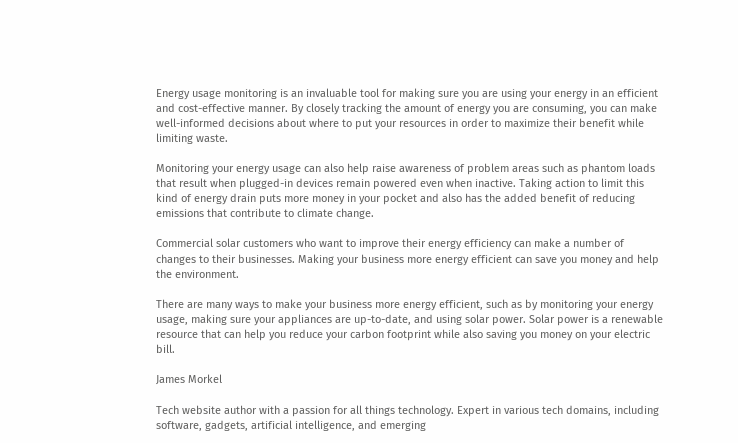Energy usage monitoring is an invaluable tool for making sure you are using your energy in an efficient and cost-effective manner. By closely tracking the amount of energy you are consuming, you can make well-informed decisions about where to put your resources in order to maximize their benefit while limiting waste.

Monitoring your energy usage can also help raise awareness of problem areas such as phantom loads that result when plugged-in devices remain powered even when inactive. Taking action to limit this kind of energy drain puts more money in your pocket and also has the added benefit of reducing emissions that contribute to climate change.

Commercial solar customers who want to improve their energy efficiency can make a number of changes to their businesses. Making your business more energy efficient can save you money and help the environment.

There are many ways to make your business more energy efficient, such as by monitoring your energy usage, making sure your appliances are up-to-date, and using solar power. Solar power is a renewable resource that can help you reduce your carbon footprint while also saving you money on your electric bill.

James Morkel

Tech website author with a passion for all things technology. Expert in various tech domains, including software, gadgets, artificial intelligence, and emerging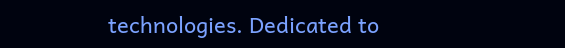technologies. Dedicated to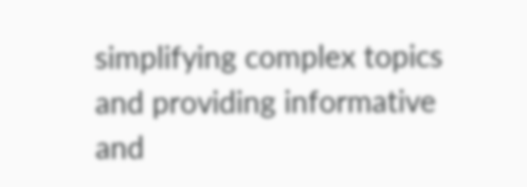simplifying complex topics and providing informative and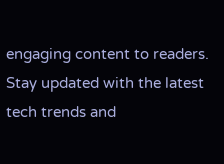engaging content to readers. Stay updated with the latest tech trends and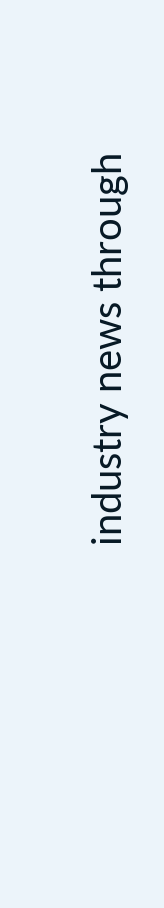industry news through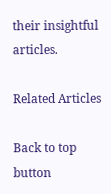their insightful articles.

Related Articles

Back to top button